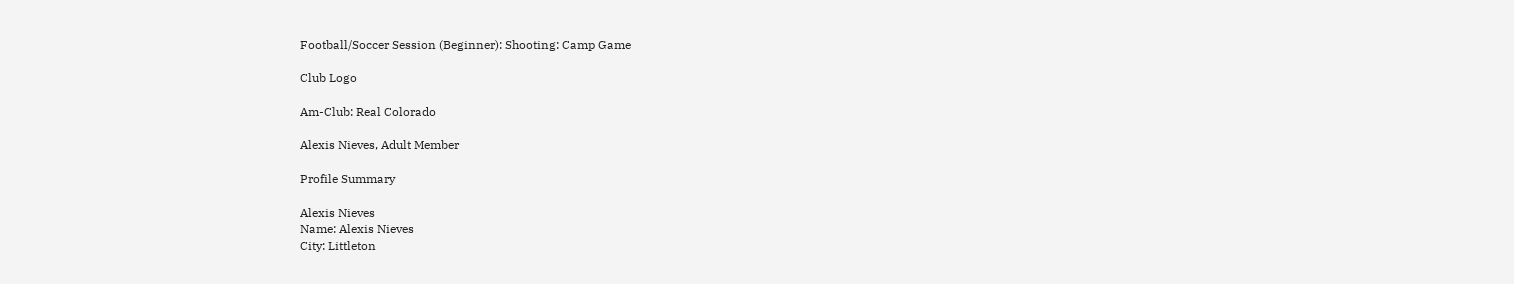Football/Soccer Session (Beginner): Shooting: Camp Game

Club Logo

Am-Club: Real Colorado

Alexis Nieves, Adult Member

Profile Summary

Alexis Nieves
Name: Alexis Nieves
City: Littleton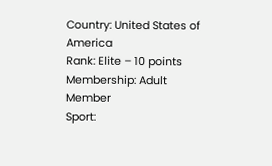Country: United States of America
Rank: Elite – 10 points
Membership: Adult Member
Sport: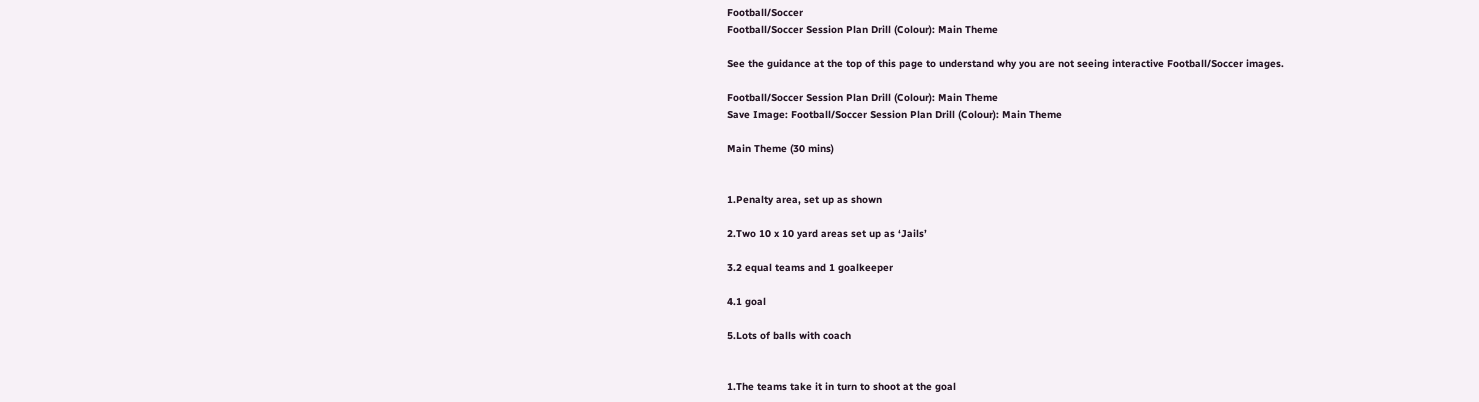Football/Soccer
Football/Soccer Session Plan Drill (Colour): Main Theme

See the guidance at the top of this page to understand why you are not seeing interactive Football/Soccer images.

Football/Soccer Session Plan Drill (Colour): Main Theme
Save Image: Football/Soccer Session Plan Drill (Colour): Main Theme

Main Theme (30 mins)


1.Penalty area, set up as shown

2.Two 10 x 10 yard areas set up as ‘Jails’

3.2 equal teams and 1 goalkeeper

4.1 goal

5.Lots of balls with coach


1.The teams take it in turn to shoot at the goal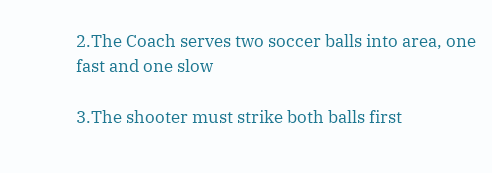2.The Coach serves two soccer balls into area, one fast and one slow

3.The shooter must strike both balls first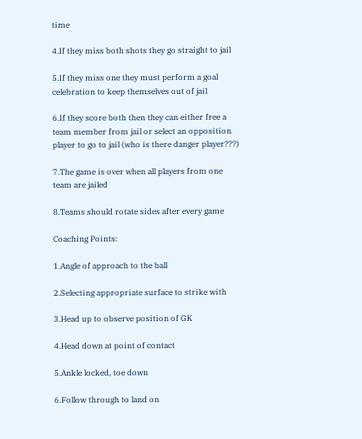time

4.If they miss both shots they go straight to jail

5.If they miss one they must perform a goal celebration to keep themselves out of jail

6.If they score both then they can either free a team member from jail or select an opposition player to go to jail (who is there danger player???)

7.The game is over when all players from one team are jailed

8.Teams should rotate sides after every game

Coaching Points:

1.Angle of approach to the ball

2.Selecting appropriate surface to strike with

3.Head up to observe position of GK

4.Head down at point of contact

5.Ankle locked, toe down

6.Follow through to land on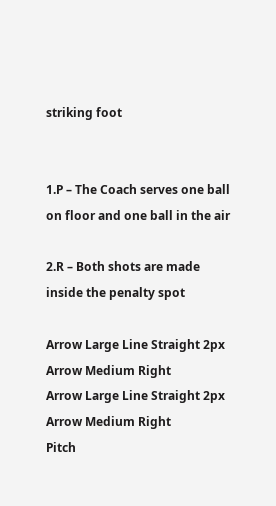striking foot


1.P – The Coach serves one ball on floor and one ball in the air

2.R – Both shots are made inside the penalty spot

Arrow Large Line Straight 2px Arrow Medium Right
Arrow Large Line Straight 2px Arrow Medium Right
Pitch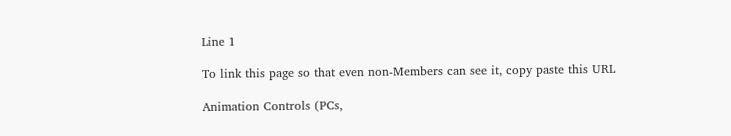Line 1

To link this page so that even non-Members can see it, copy paste this URL

Animation Controls (PCs,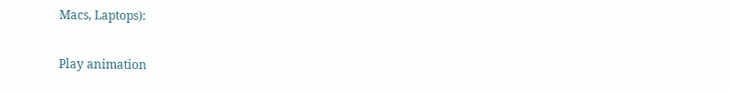Macs, Laptops):

Play animation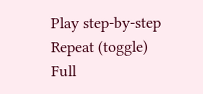Play step-by-step
Repeat (toggle)
Full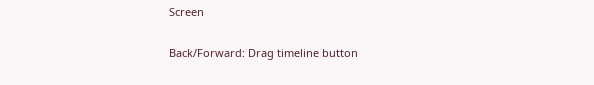Screen

Back/Forward: Drag timeline button